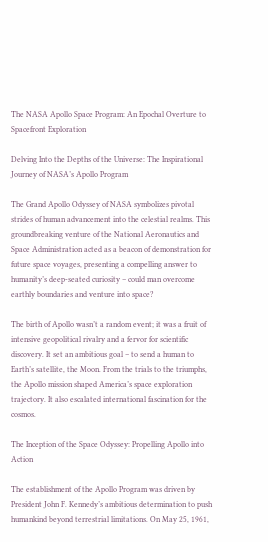The NASA Apollo Space Program: An Epochal Overture to Spacefront Exploration

Delving Into the Depths of the Universe: The Inspirational Journey of NASA’s Apollo Program

The Grand Apollo Odyssey of NASA symbolizes pivotal strides of human advancement into the celestial realms. This groundbreaking venture of the National Aeronautics and Space Administration acted as a beacon of demonstration for future space voyages, presenting a compelling answer to humanity’s deep-seated curiosity – could man overcome earthly boundaries and venture into space?

The birth of Apollo wasn’t a random event; it was a fruit of intensive geopolitical rivalry and a fervor for scientific discovery. It set an ambitious goal – to send a human to Earth’s satellite, the Moon. From the trials to the triumphs, the Apollo mission shaped America’s space exploration trajectory. It also escalated international fascination for the cosmos.

The Inception of the Space Odyssey: Propelling Apollo into Action

The establishment of the Apollo Program was driven by President John F. Kennedy’s ambitious determination to push humankind beyond terrestrial limitations. On May 25, 1961,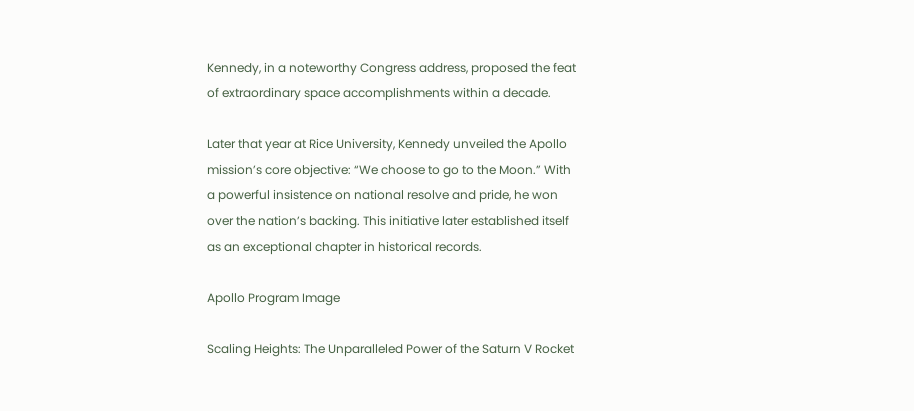Kennedy, in a noteworthy Congress address, proposed the feat of extraordinary space accomplishments within a decade.

Later that year at Rice University, Kennedy unveiled the Apollo mission’s core objective: “We choose to go to the Moon.” With a powerful insistence on national resolve and pride, he won over the nation’s backing. This initiative later established itself as an exceptional chapter in historical records.

Apollo Program Image

Scaling Heights: The Unparalleled Power of the Saturn V Rocket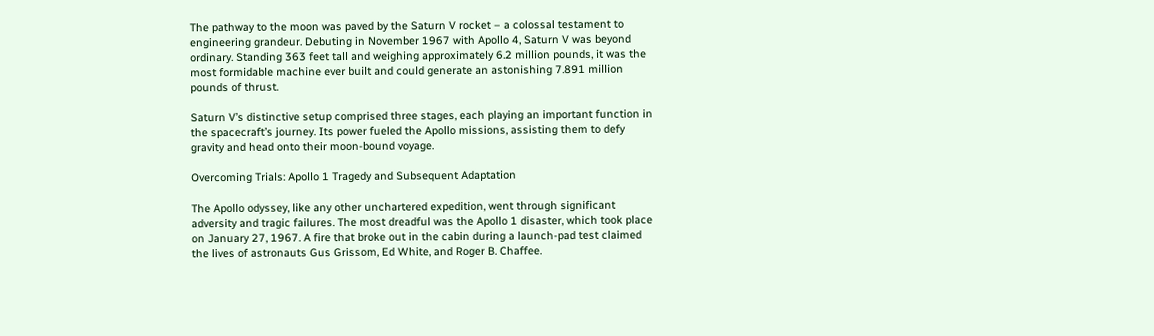The pathway to the moon was paved by the Saturn V rocket – a colossal testament to engineering grandeur. Debuting in November 1967 with Apollo 4, Saturn V was beyond ordinary. Standing 363 feet tall and weighing approximately 6.2 million pounds, it was the most formidable machine ever built and could generate an astonishing 7.891 million pounds of thrust.

Saturn V’s distinctive setup comprised three stages, each playing an important function in the spacecraft’s journey. Its power fueled the Apollo missions, assisting them to defy gravity and head onto their moon-bound voyage.

Overcoming Trials: Apollo 1 Tragedy and Subsequent Adaptation

The Apollo odyssey, like any other unchartered expedition, went through significant adversity and tragic failures. The most dreadful was the Apollo 1 disaster, which took place on January 27, 1967. A fire that broke out in the cabin during a launch-pad test claimed the lives of astronauts Gus Grissom, Ed White, and Roger B. Chaffee.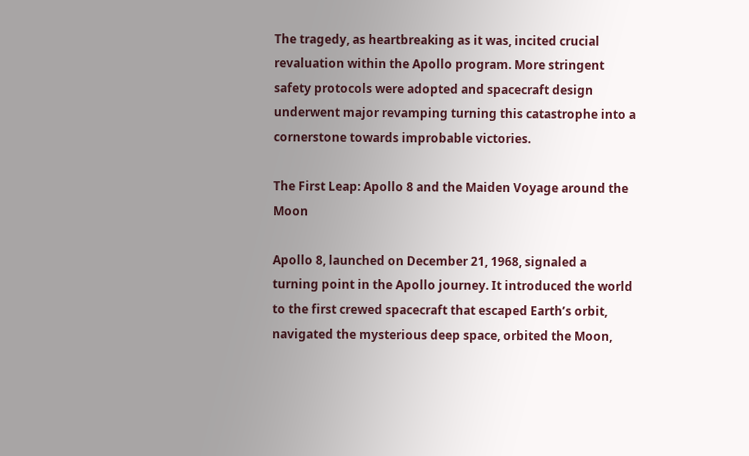The tragedy, as heartbreaking as it was, incited crucial revaluation within the Apollo program. More stringent safety protocols were adopted and spacecraft design underwent major revamping turning this catastrophe into a cornerstone towards improbable victories.

The First Leap: Apollo 8 and the Maiden Voyage around the Moon

Apollo 8, launched on December 21, 1968, signaled a turning point in the Apollo journey. It introduced the world to the first crewed spacecraft that escaped Earth’s orbit, navigated the mysterious deep space, orbited the Moon,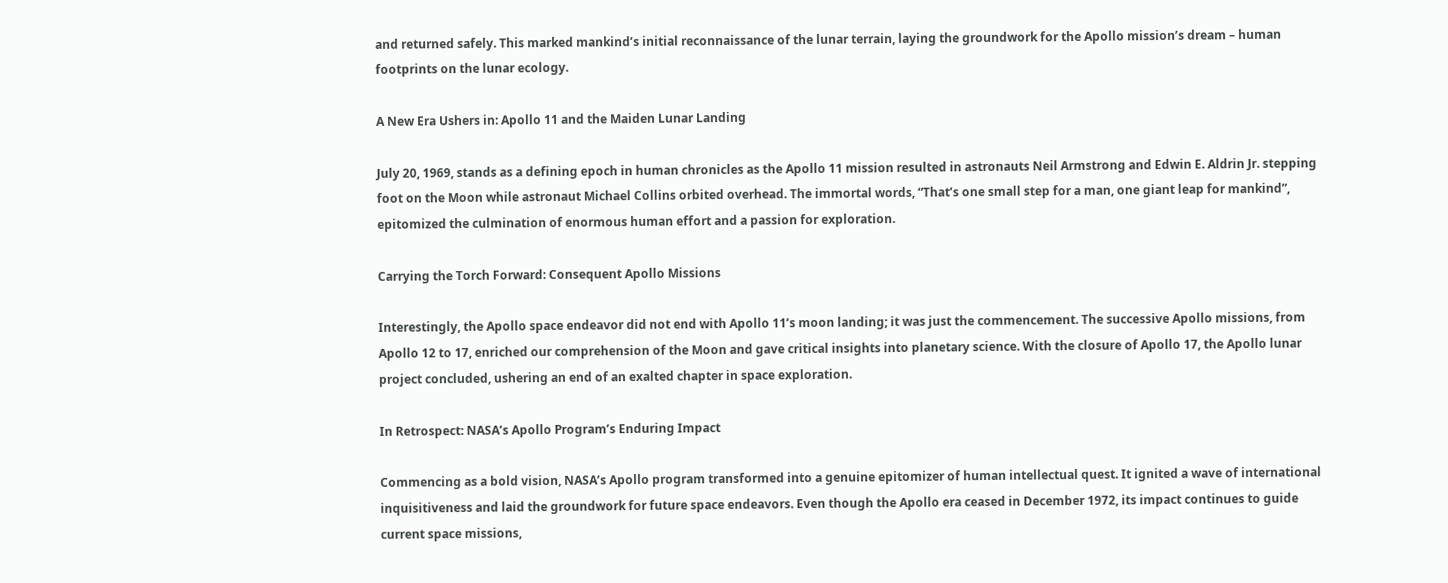and returned safely. This marked mankind’s initial reconnaissance of the lunar terrain, laying the groundwork for the Apollo mission’s dream – human footprints on the lunar ecology.

A New Era Ushers in: Apollo 11 and the Maiden Lunar Landing

July 20, 1969, stands as a defining epoch in human chronicles as the Apollo 11 mission resulted in astronauts Neil Armstrong and Edwin E. Aldrin Jr. stepping foot on the Moon while astronaut Michael Collins orbited overhead. The immortal words, “That’s one small step for a man, one giant leap for mankind”, epitomized the culmination of enormous human effort and a passion for exploration.

Carrying the Torch Forward: Consequent Apollo Missions

Interestingly, the Apollo space endeavor did not end with Apollo 11’s moon landing; it was just the commencement. The successive Apollo missions, from Apollo 12 to 17, enriched our comprehension of the Moon and gave critical insights into planetary science. With the closure of Apollo 17, the Apollo lunar project concluded, ushering an end of an exalted chapter in space exploration.

In Retrospect: NASA’s Apollo Program’s Enduring Impact

Commencing as a bold vision, NASA’s Apollo program transformed into a genuine epitomizer of human intellectual quest. It ignited a wave of international inquisitiveness and laid the groundwork for future space endeavors. Even though the Apollo era ceased in December 1972, its impact continues to guide current space missions,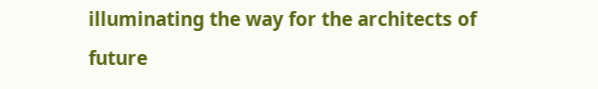illuminating the way for the architects of future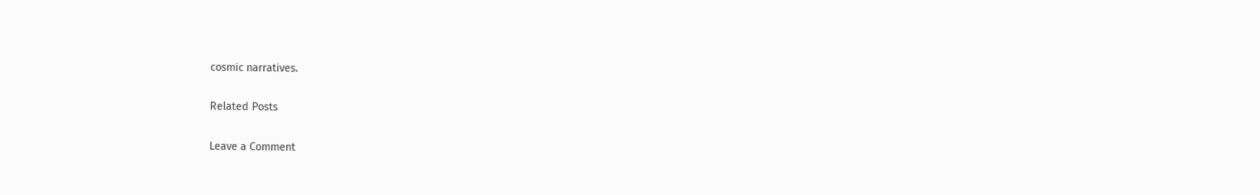cosmic narratives.

Related Posts

Leave a Comment